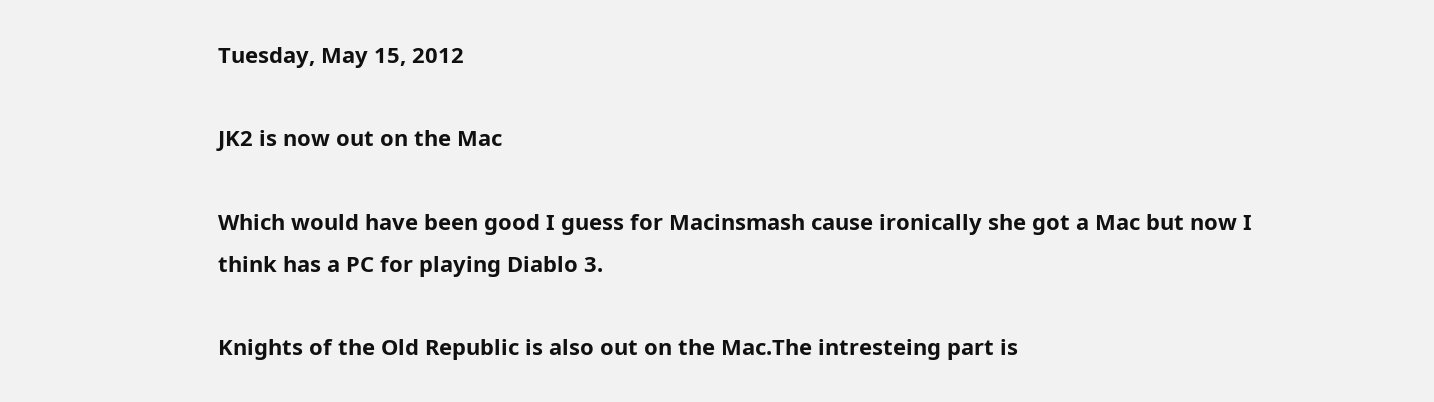Tuesday, May 15, 2012

JK2 is now out on the Mac

Which would have been good I guess for Macinsmash cause ironically she got a Mac but now I think has a PC for playing Diablo 3.

Knights of the Old Republic is also out on the Mac.The intresteing part is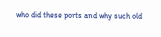who did these ports and why such old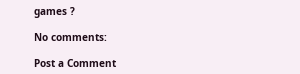games ?

No comments:

Post a Comment